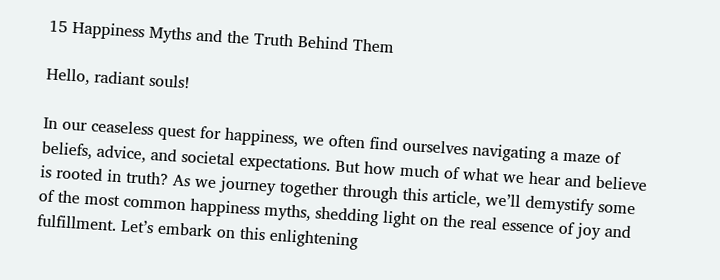15 Happiness Myths and the Truth Behind Them

Hello, radiant souls!

In our ceaseless quest for happiness, we often find ourselves navigating a maze of beliefs, advice, and societal expectations. But how much of what we hear and believe is rooted in truth? As we journey together through this article, we’ll demystify some of the most common happiness myths, shedding light on the real essence of joy and fulfillment. Let’s embark on this enlightening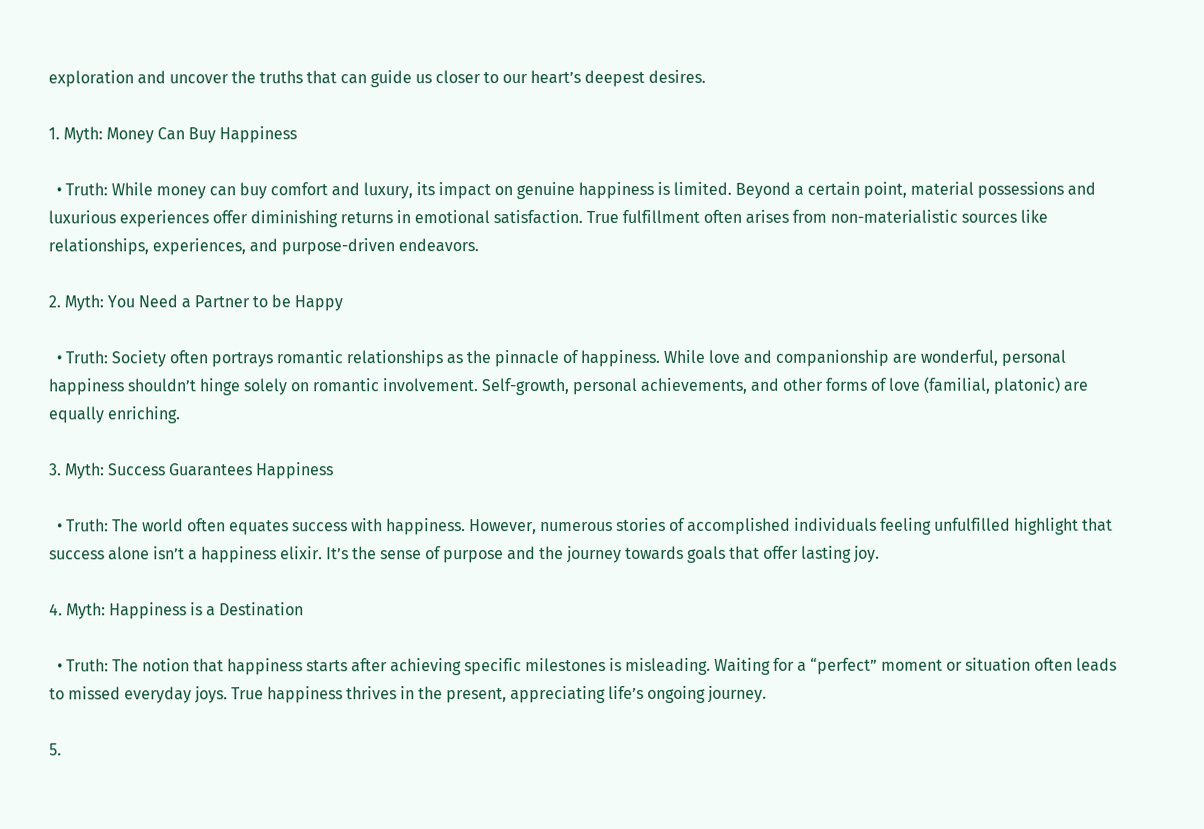exploration and uncover the truths that can guide us closer to our heart’s deepest desires.

1. Myth: Money Can Buy Happiness

  • Truth: While money can buy comfort and luxury, its impact on genuine happiness is limited. Beyond a certain point, material possessions and luxurious experiences offer diminishing returns in emotional satisfaction. True fulfillment often arises from non-materialistic sources like relationships, experiences, and purpose-driven endeavors.

2. Myth: You Need a Partner to be Happy

  • Truth: Society often portrays romantic relationships as the pinnacle of happiness. While love and companionship are wonderful, personal happiness shouldn’t hinge solely on romantic involvement. Self-growth, personal achievements, and other forms of love (familial, platonic) are equally enriching.

3. Myth: Success Guarantees Happiness

  • Truth: The world often equates success with happiness. However, numerous stories of accomplished individuals feeling unfulfilled highlight that success alone isn’t a happiness elixir. It’s the sense of purpose and the journey towards goals that offer lasting joy.

4. Myth: Happiness is a Destination

  • Truth: The notion that happiness starts after achieving specific milestones is misleading. Waiting for a “perfect” moment or situation often leads to missed everyday joys. True happiness thrives in the present, appreciating life’s ongoing journey.

5.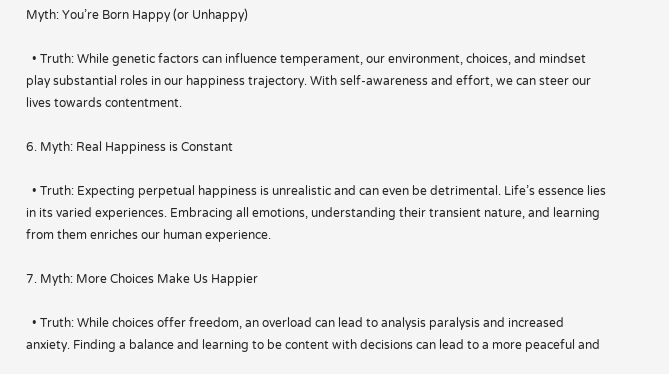Myth: You’re Born Happy (or Unhappy)

  • Truth: While genetic factors can influence temperament, our environment, choices, and mindset play substantial roles in our happiness trajectory. With self-awareness and effort, we can steer our lives towards contentment.

6. Myth: Real Happiness is Constant

  • Truth: Expecting perpetual happiness is unrealistic and can even be detrimental. Life’s essence lies in its varied experiences. Embracing all emotions, understanding their transient nature, and learning from them enriches our human experience.

7. Myth: More Choices Make Us Happier

  • Truth: While choices offer freedom, an overload can lead to analysis paralysis and increased anxiety. Finding a balance and learning to be content with decisions can lead to a more peaceful and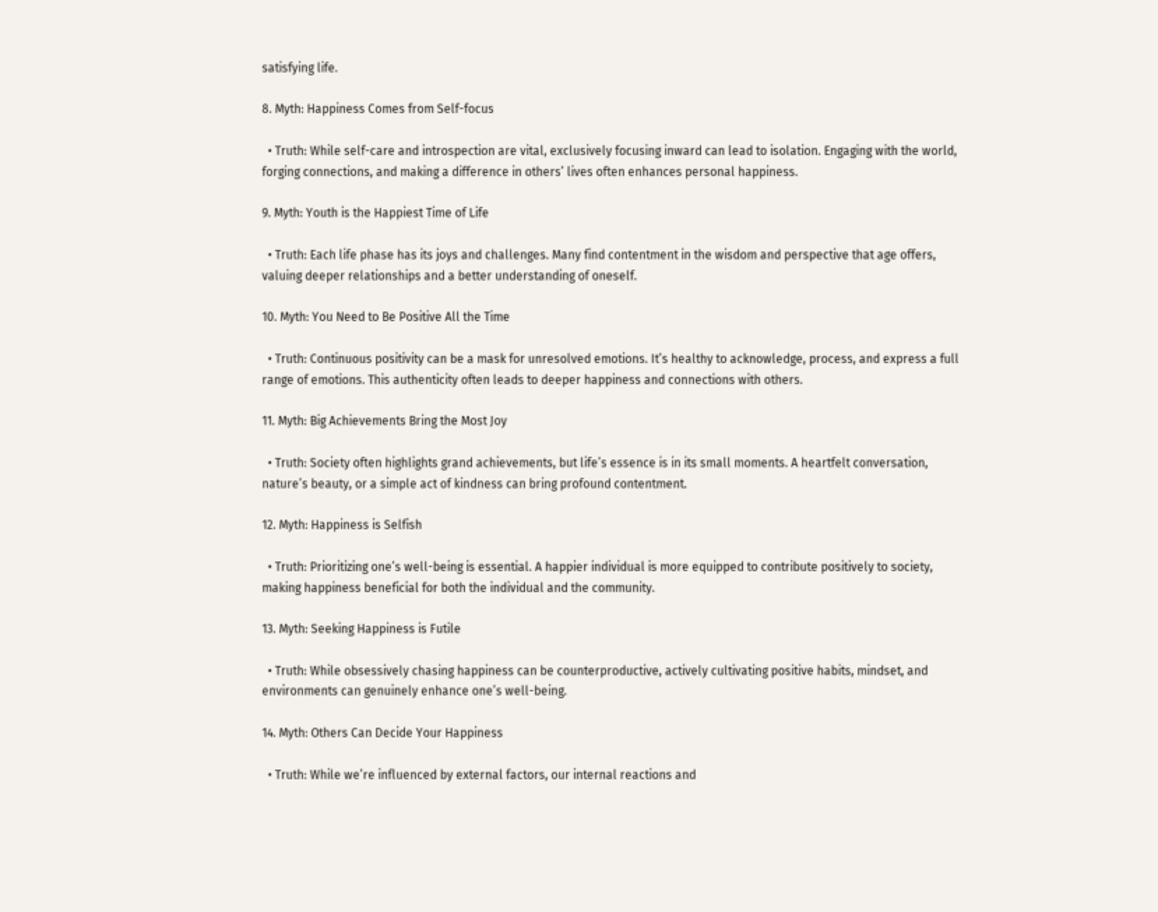satisfying life.

8. Myth: Happiness Comes from Self-focus

  • Truth: While self-care and introspection are vital, exclusively focusing inward can lead to isolation. Engaging with the world, forging connections, and making a difference in others’ lives often enhances personal happiness.

9. Myth: Youth is the Happiest Time of Life

  • Truth: Each life phase has its joys and challenges. Many find contentment in the wisdom and perspective that age offers, valuing deeper relationships and a better understanding of oneself.

10. Myth: You Need to Be Positive All the Time

  • Truth: Continuous positivity can be a mask for unresolved emotions. It’s healthy to acknowledge, process, and express a full range of emotions. This authenticity often leads to deeper happiness and connections with others.

11. Myth: Big Achievements Bring the Most Joy

  • Truth: Society often highlights grand achievements, but life’s essence is in its small moments. A heartfelt conversation, nature’s beauty, or a simple act of kindness can bring profound contentment.

12. Myth: Happiness is Selfish

  • Truth: Prioritizing one’s well-being is essential. A happier individual is more equipped to contribute positively to society, making happiness beneficial for both the individual and the community.

13. Myth: Seeking Happiness is Futile

  • Truth: While obsessively chasing happiness can be counterproductive, actively cultivating positive habits, mindset, and environments can genuinely enhance one’s well-being.

14. Myth: Others Can Decide Your Happiness

  • Truth: While we’re influenced by external factors, our internal reactions and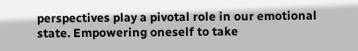perspectives play a pivotal role in our emotional state. Empowering oneself to take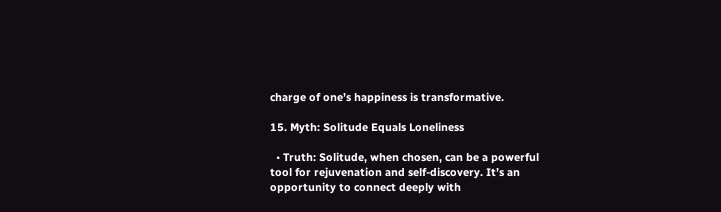charge of one’s happiness is transformative.

15. Myth: Solitude Equals Loneliness

  • Truth: Solitude, when chosen, can be a powerful tool for rejuvenation and self-discovery. It’s an opportunity to connect deeply with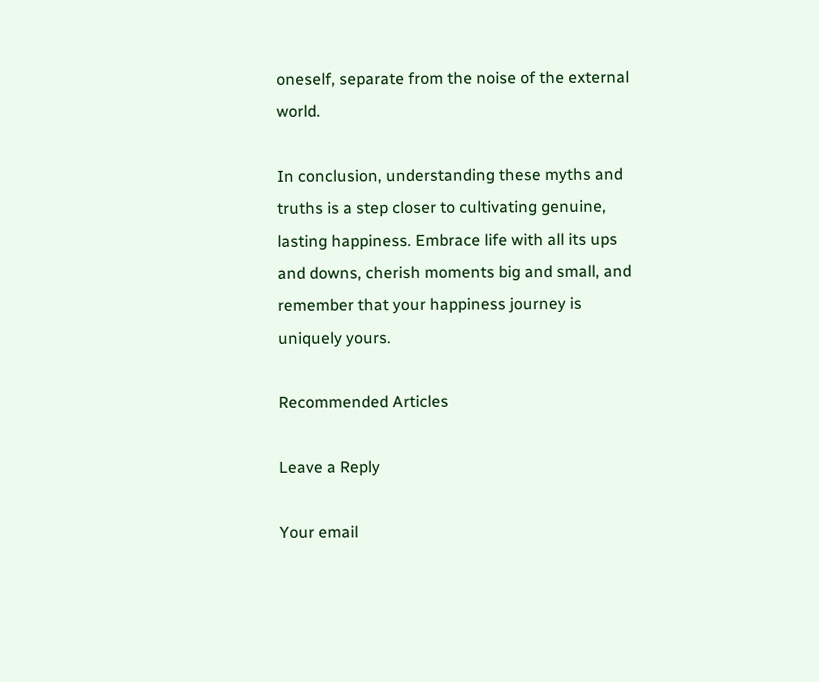oneself, separate from the noise of the external world.

In conclusion, understanding these myths and truths is a step closer to cultivating genuine, lasting happiness. Embrace life with all its ups and downs, cherish moments big and small, and remember that your happiness journey is uniquely yours.

Recommended Articles

Leave a Reply

Your email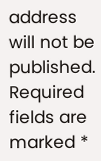address will not be published. Required fields are marked *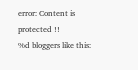error: Content is protected !!
%d bloggers like this: